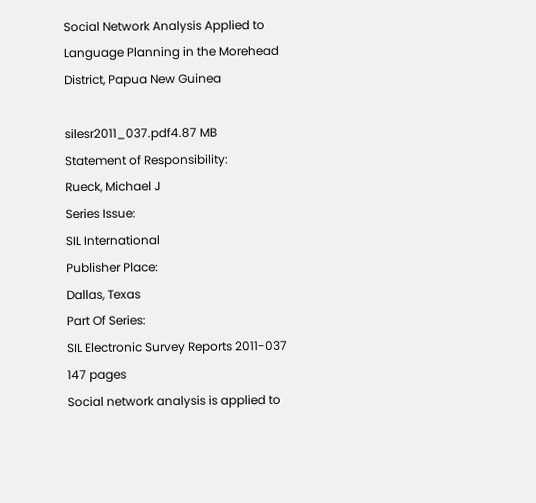Social Network Analysis Applied to Language Planning in the Morehead District, Papua New Guinea

silesr2011_037.pdf4.87 MB
Statement of Responsibility:
Rueck, Michael J
Series Issue:
SIL International
Publisher Place:
Dallas, Texas
Part Of Series:
SIL Electronic Survey Reports 2011-037
147 pages
Social network analysis is applied to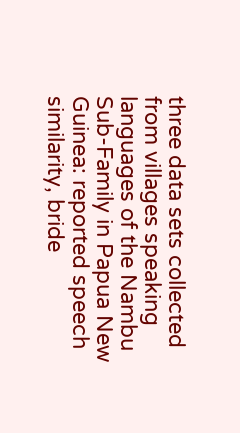three data sets collected from villages speaking languages of the Nambu Sub-Family in Papua New Guinea: reported speech similarity, bride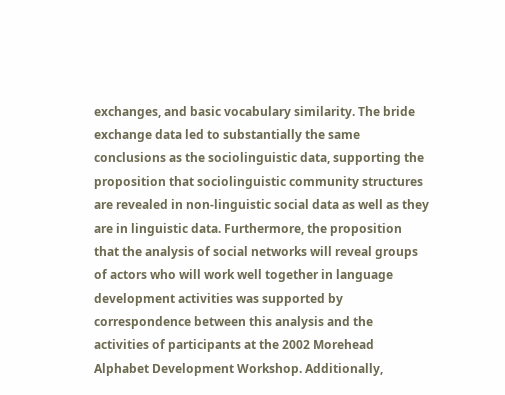exchanges, and basic vocabulary similarity. The bride exchange data led to substantially the same conclusions as the sociolinguistic data, supporting the proposition that sociolinguistic community structures are revealed in non-linguistic social data as well as they are in linguistic data. Furthermore, the proposition that the analysis of social networks will reveal groups of actors who will work well together in language development activities was supported by correspondence between this analysis and the activities of participants at the 2002 Morehead Alphabet Development Workshop. Additionally,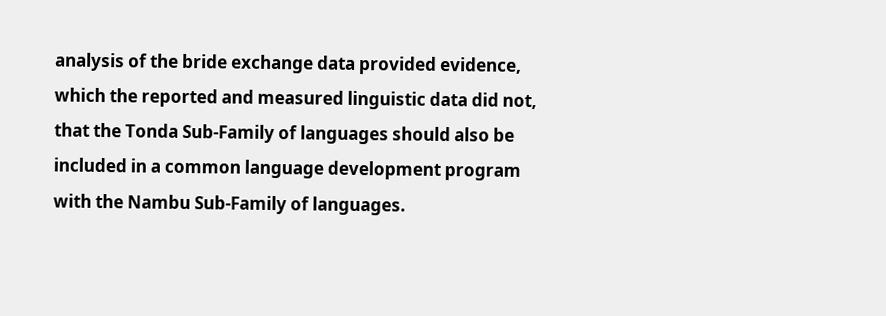analysis of the bride exchange data provided evidence, which the reported and measured linguistic data did not, that the Tonda Sub-Family of languages should also be included in a common language development program with the Nambu Sub-Family of languages.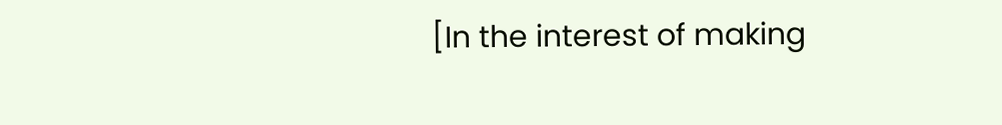[In the interest of making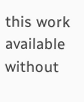this work available without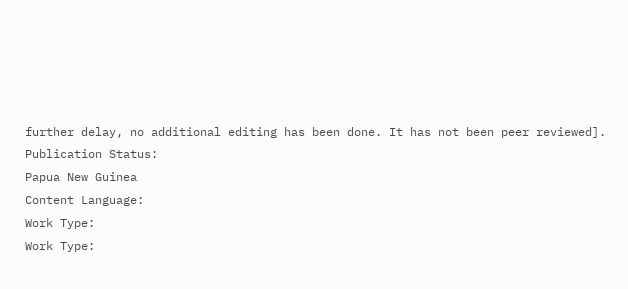further delay, no additional editing has been done. It has not been peer reviewed].
Publication Status:
Papua New Guinea
Content Language:
Work Type:
Work Type: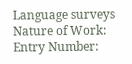Language surveys
Nature of Work:
Entry Number: